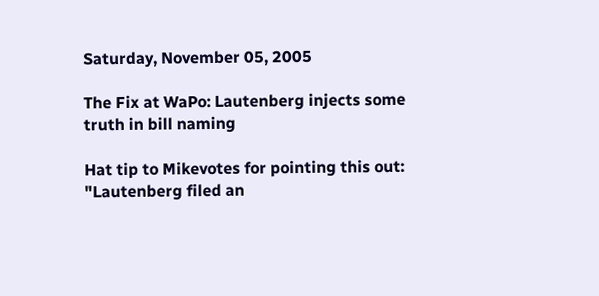Saturday, November 05, 2005

The Fix at WaPo: Lautenberg injects some truth in bill naming

Hat tip to Mikevotes for pointing this out: "Lautenberg filed an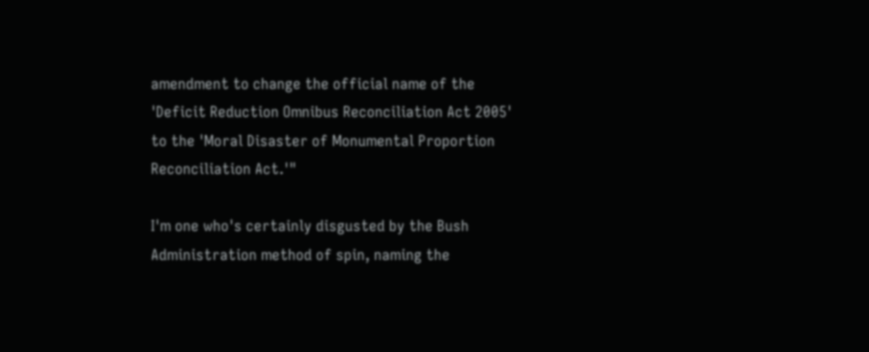amendment to change the official name of the 'Deficit Reduction Omnibus Reconciliation Act 2005' to the 'Moral Disaster of Monumental Proportion Reconciliation Act.'"

I'm one who's certainly disgusted by the Bush Administration method of spin, naming the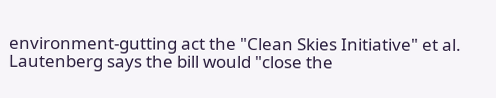environment-gutting act the "Clean Skies Initiative" et al. Lautenberg says the bill would "close the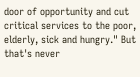door of opportunity and cut critical services to the poor, elderly, sick and hungry." But that's never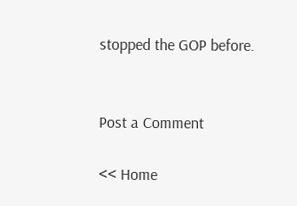stopped the GOP before.


Post a Comment

<< Home